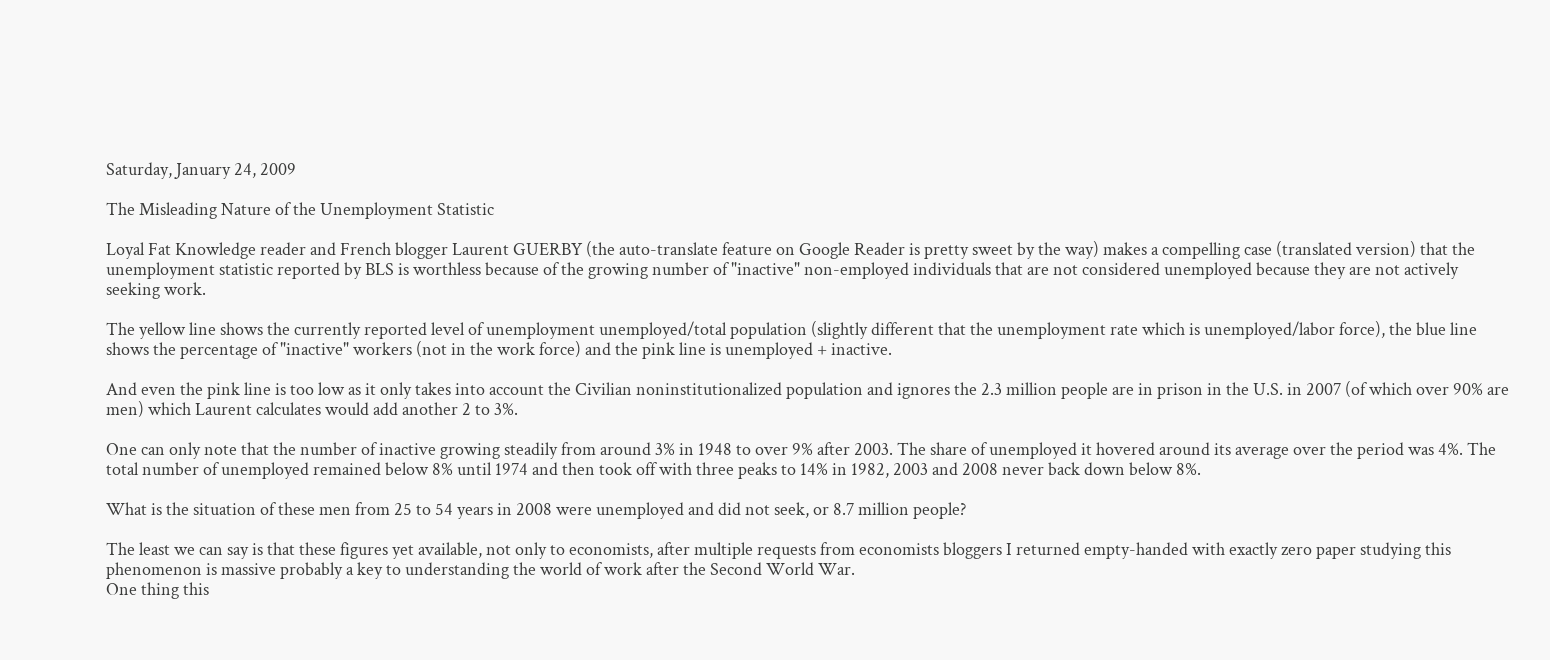Saturday, January 24, 2009

The Misleading Nature of the Unemployment Statistic

Loyal Fat Knowledge reader and French blogger Laurent GUERBY (the auto-translate feature on Google Reader is pretty sweet by the way) makes a compelling case (translated version) that the unemployment statistic reported by BLS is worthless because of the growing number of "inactive" non-employed individuals that are not considered unemployed because they are not actively seeking work.

The yellow line shows the currently reported level of unemployment unemployed/total population (slightly different that the unemployment rate which is unemployed/labor force), the blue line shows the percentage of "inactive" workers (not in the work force) and the pink line is unemployed + inactive.

And even the pink line is too low as it only takes into account the Civilian noninstitutionalized population and ignores the 2.3 million people are in prison in the U.S. in 2007 (of which over 90% are men) which Laurent calculates would add another 2 to 3%.

One can only note that the number of inactive growing steadily from around 3% in 1948 to over 9% after 2003. The share of unemployed it hovered around its average over the period was 4%. The total number of unemployed remained below 8% until 1974 and then took off with three peaks to 14% in 1982, 2003 and 2008 never back down below 8%.

What is the situation of these men from 25 to 54 years in 2008 were unemployed and did not seek, or 8.7 million people?

The least we can say is that these figures yet available, not only to economists, after multiple requests from economists bloggers I returned empty-handed with exactly zero paper studying this phenomenon is massive probably a key to understanding the world of work after the Second World War.
One thing this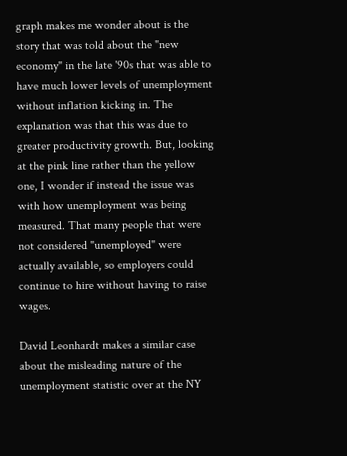graph makes me wonder about is the story that was told about the "new economy" in the late '90s that was able to have much lower levels of unemployment without inflation kicking in. The explanation was that this was due to greater productivity growth. But, looking at the pink line rather than the yellow one, I wonder if instead the issue was with how unemployment was being measured. That many people that were not considered "unemployed" were actually available, so employers could continue to hire without having to raise wages.

David Leonhardt makes a similar case about the misleading nature of the unemployment statistic over at the NY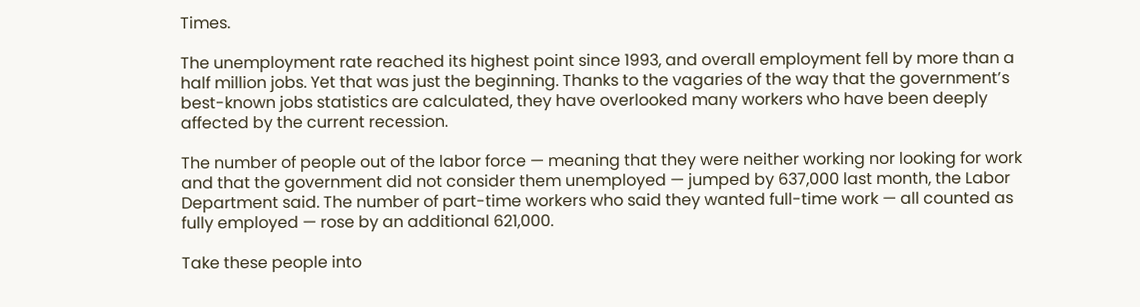Times.

The unemployment rate reached its highest point since 1993, and overall employment fell by more than a half million jobs. Yet that was just the beginning. Thanks to the vagaries of the way that the government’s best-known jobs statistics are calculated, they have overlooked many workers who have been deeply affected by the current recession.

The number of people out of the labor force — meaning that they were neither working nor looking for work and that the government did not consider them unemployed — jumped by 637,000 last month, the Labor Department said. The number of part-time workers who said they wanted full-time work — all counted as fully employed — rose by an additional 621,000.

Take these people into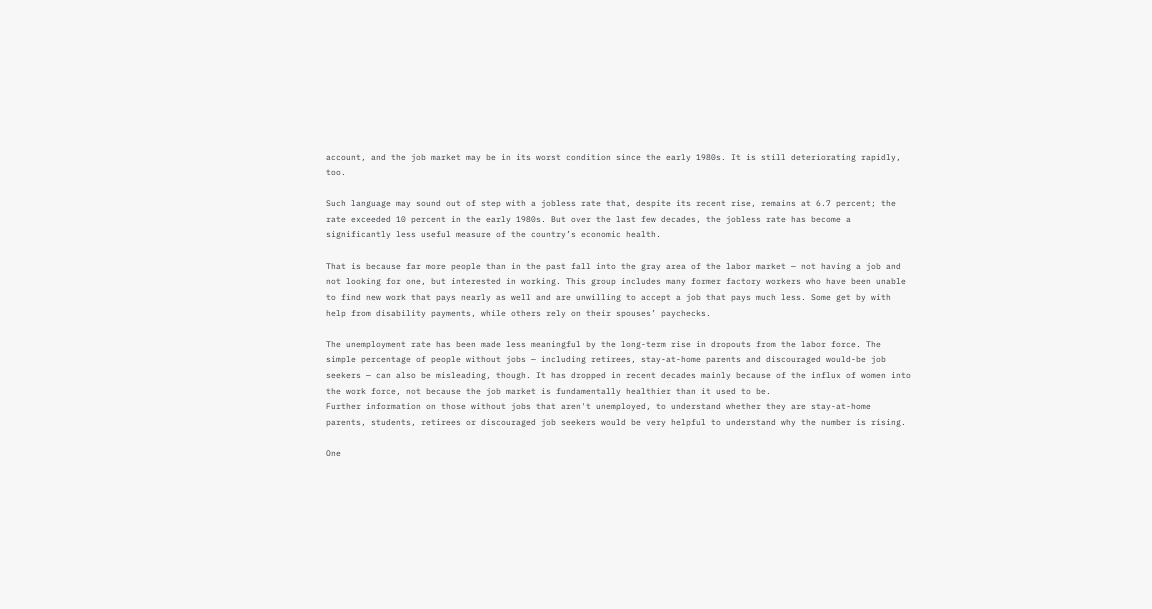account, and the job market may be in its worst condition since the early 1980s. It is still deteriorating rapidly, too.

Such language may sound out of step with a jobless rate that, despite its recent rise, remains at 6.7 percent; the rate exceeded 10 percent in the early 1980s. But over the last few decades, the jobless rate has become a significantly less useful measure of the country’s economic health.

That is because far more people than in the past fall into the gray area of the labor market — not having a job and not looking for one, but interested in working. This group includes many former factory workers who have been unable to find new work that pays nearly as well and are unwilling to accept a job that pays much less. Some get by with help from disability payments, while others rely on their spouses’ paychecks.

The unemployment rate has been made less meaningful by the long-term rise in dropouts from the labor force. The simple percentage of people without jobs — including retirees, stay-at-home parents and discouraged would-be job seekers — can also be misleading, though. It has dropped in recent decades mainly because of the influx of women into the work force, not because the job market is fundamentally healthier than it used to be.
Further information on those without jobs that aren't unemployed, to understand whether they are stay-at-home parents, students, retirees or discouraged job seekers would be very helpful to understand why the number is rising.

One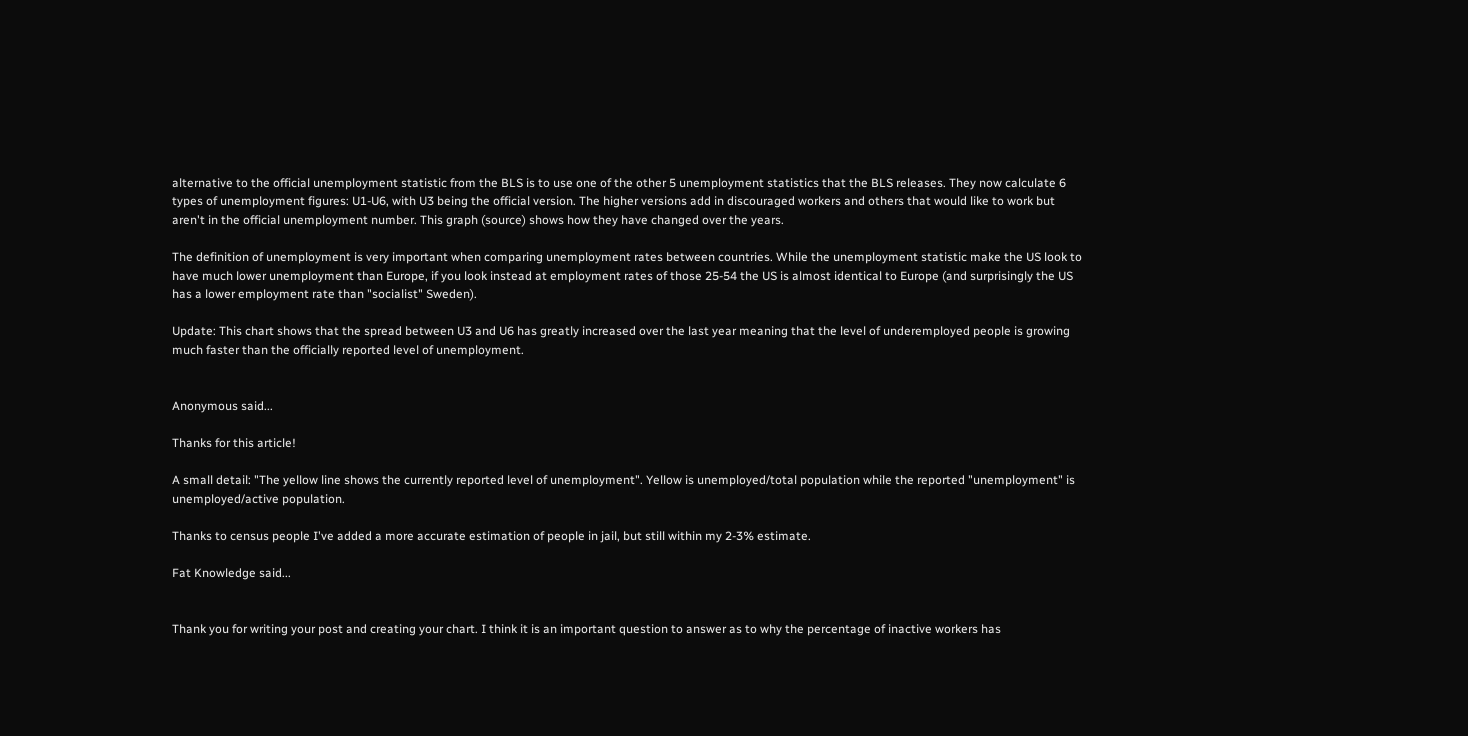alternative to the official unemployment statistic from the BLS is to use one of the other 5 unemployment statistics that the BLS releases. They now calculate 6 types of unemployment figures: U1-U6, with U3 being the official version. The higher versions add in discouraged workers and others that would like to work but aren't in the official unemployment number. This graph (source) shows how they have changed over the years.

The definition of unemployment is very important when comparing unemployment rates between countries. While the unemployment statistic make the US look to have much lower unemployment than Europe, if you look instead at employment rates of those 25-54 the US is almost identical to Europe (and surprisingly the US has a lower employment rate than "socialist" Sweden).

Update: This chart shows that the spread between U3 and U6 has greatly increased over the last year meaning that the level of underemployed people is growing much faster than the officially reported level of unemployment.


Anonymous said...

Thanks for this article!

A small detail: "The yellow line shows the currently reported level of unemployment". Yellow is unemployed/total population while the reported "unemployment" is unemployed/active population.

Thanks to census people I've added a more accurate estimation of people in jail, but still within my 2-3% estimate.

Fat Knowledge said...


Thank you for writing your post and creating your chart. I think it is an important question to answer as to why the percentage of inactive workers has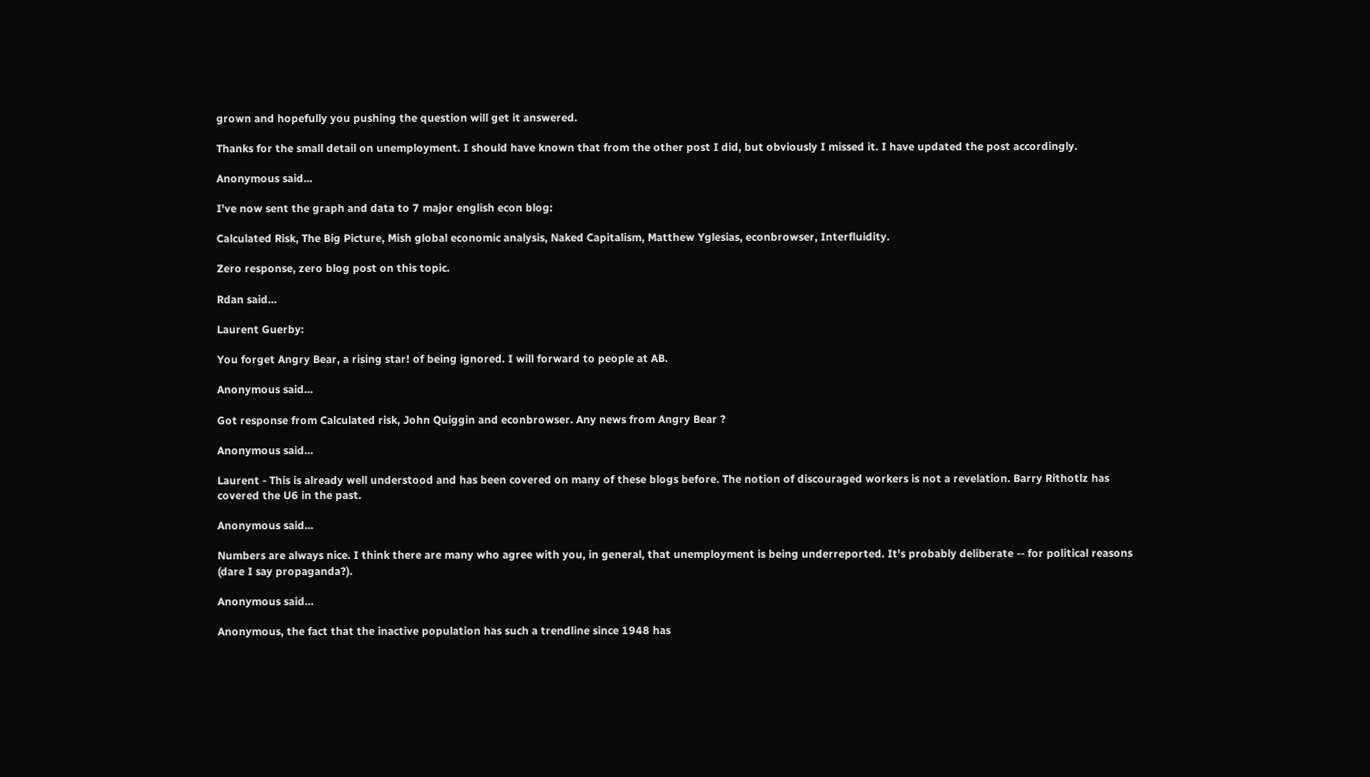grown and hopefully you pushing the question will get it answered.

Thanks for the small detail on unemployment. I should have known that from the other post I did, but obviously I missed it. I have updated the post accordingly.

Anonymous said...

I've now sent the graph and data to 7 major english econ blog:

Calculated Risk, The Big Picture, Mish global economic analysis, Naked Capitalism, Matthew Yglesias, econbrowser, Interfluidity.

Zero response, zero blog post on this topic.

Rdan said...

Laurent Guerby:

You forget Angry Bear, a rising star! of being ignored. I will forward to people at AB.

Anonymous said...

Got response from Calculated risk, John Quiggin and econbrowser. Any news from Angry Bear ?

Anonymous said...

Laurent - This is already well understood and has been covered on many of these blogs before. The notion of discouraged workers is not a revelation. Barry Rithotlz has covered the U6 in the past.

Anonymous said...

Numbers are always nice. I think there are many who agree with you, in general, that unemployment is being underreported. It's probably deliberate -- for political reasons (dare I say propaganda?).

Anonymous said...

Anonymous, the fact that the inactive population has such a trendline since 1948 has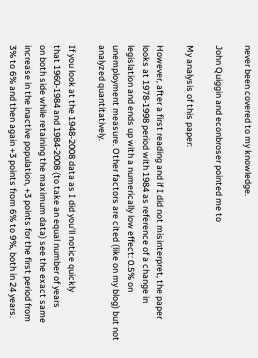never been covered to my knowledge.

John Quiggin and econbroser pointed me to

My analysis of this paper:

However, after a first reading and if I did not misinterpret, the paper
looks at 1978-1998 period with 1984 as reference of a change in
legislation and ends up with a numerically low effect: 0.5% on
unemployment measure. Other factors are cited (like on my blog) but not
analyzed quantitatively.

If you look at the 1948-2008 data as I did you'll notice quickly
that 1960-1984 and 1984-2008 (to take an equal number of years
on both side while retaining the maximum data) see the exact same
increase in the inactive population, +3 points for the first period from
3% to 6% and then again +3 points from 6% to 9%, both in 24 years.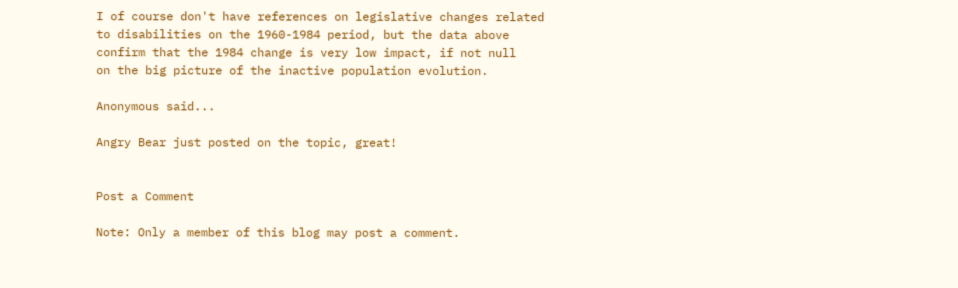I of course don't have references on legislative changes related
to disabilities on the 1960-1984 period, but the data above
confirm that the 1984 change is very low impact, if not null
on the big picture of the inactive population evolution.

Anonymous said...

Angry Bear just posted on the topic, great!


Post a Comment

Note: Only a member of this blog may post a comment.